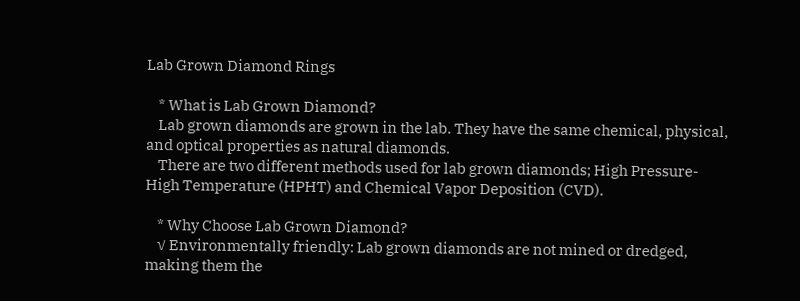Lab Grown Diamond Rings

    * What is Lab Grown Diamond?
    Lab grown diamonds are grown in the lab. They have the same chemical, physical, and optical properties as natural diamonds.
    There are two different methods used for lab grown diamonds; High Pressure-High Temperature (HPHT) and Chemical Vapor Deposition (CVD).

    * Why Choose Lab Grown Diamond?
    √ Environmentally friendly: Lab grown diamonds are not mined or dredged, making them the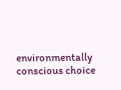environmentally conscious choice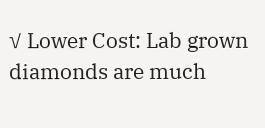√ Lower Cost: Lab grown diamonds are much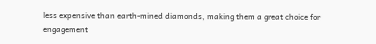less expensive than earth-mined diamonds, making them a great choice for engagement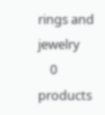rings and jewelry
    0 products